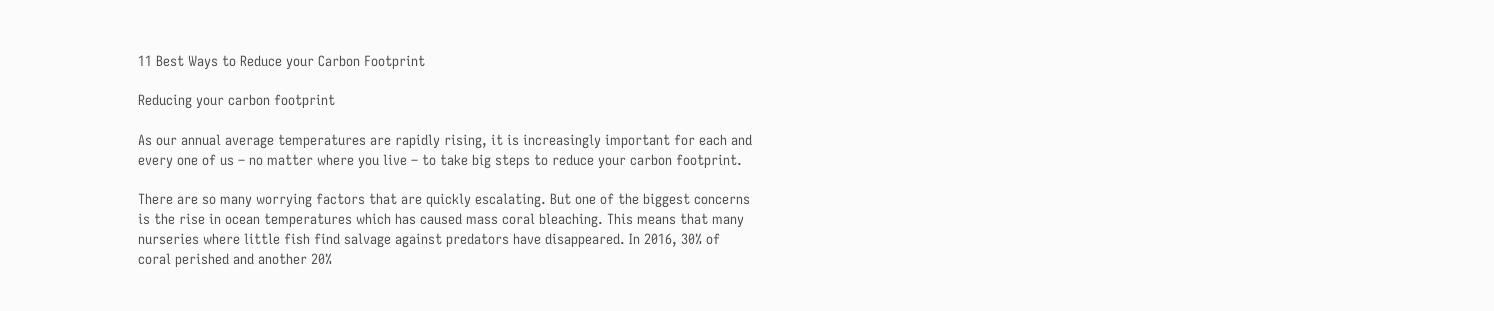11 Best Ways to Reduce your Carbon Footprint

Reducing your carbon footprint

As our annual average temperatures are rapidly rising, it is increasingly important for each and every one of us – no matter where you live – to take big steps to reduce your carbon footprint.

There are so many worrying factors that are quickly escalating. But one of the biggest concerns is the rise in ocean temperatures which has caused mass coral bleaching. This means that many nurseries where little fish find salvage against predators have disappeared. In 2016, 30% of coral perished and another 20%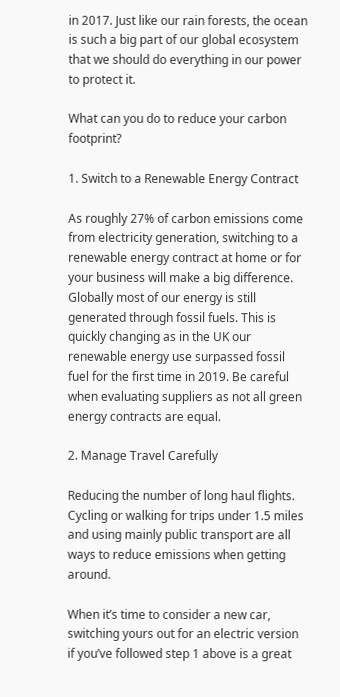in 2017. Just like our rain forests, the ocean is such a big part of our global ecosystem that we should do everything in our power to protect it.

What can you do to reduce your carbon footprint?

1. Switch to a Renewable Energy Contract

As roughly 27% of carbon emissions come from electricity generation, switching to a renewable energy contract at home or for your business will make a big difference. Globally most of our energy is still generated through fossil fuels. This is quickly changing as in the UK our renewable energy use surpassed fossil fuel for the first time in 2019. Be careful when evaluating suppliers as not all green energy contracts are equal.

2. Manage Travel Carefully

Reducing the number of long haul flights. Cycling or walking for trips under 1.5 miles and using mainly public transport are all ways to reduce emissions when getting around.

When it’s time to consider a new car, switching yours out for an electric version if you’ve followed step 1 above is a great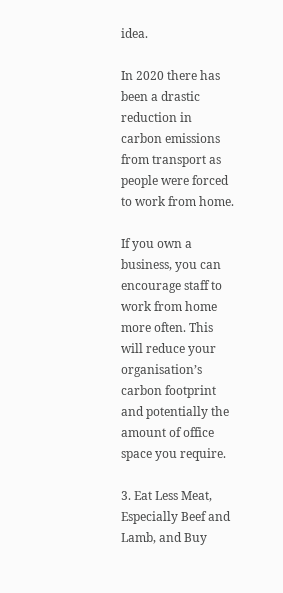idea.

In 2020 there has been a drastic reduction in carbon emissions from transport as people were forced to work from home.

If you own a business, you can encourage staff to work from home more often. This will reduce your organisation’s carbon footprint and potentially the amount of office space you require.

3. Eat Less Meat, Especially Beef and Lamb, and Buy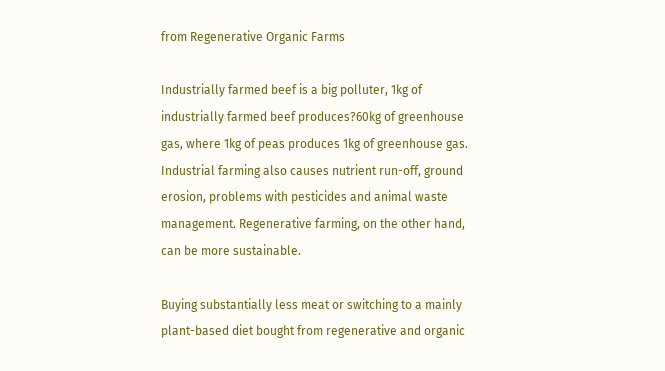from Regenerative Organic Farms

Industrially farmed beef is a big polluter, 1kg of industrially farmed beef produces?60kg of greenhouse gas, where 1kg of peas produces 1kg of greenhouse gas. Industrial farming also causes nutrient run-off, ground erosion, problems with pesticides and animal waste management. Regenerative farming, on the other hand, can be more sustainable.

Buying substantially less meat or switching to a mainly plant-based diet bought from regenerative and organic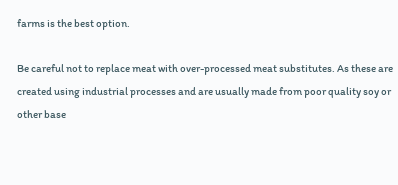farms is the best option.

Be careful not to replace meat with over-processed meat substitutes. As these are created using industrial processes and are usually made from poor quality soy or other base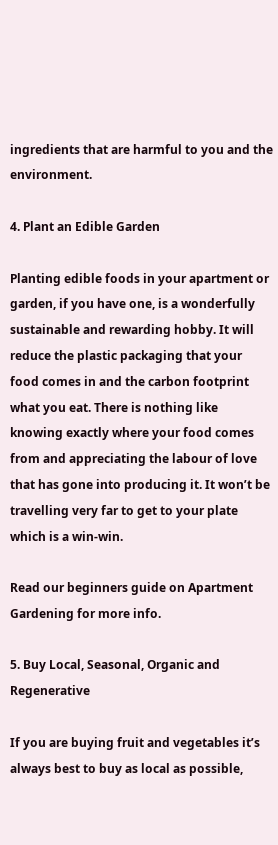ingredients that are harmful to you and the environment.

4. Plant an Edible Garden

Planting edible foods in your apartment or garden, if you have one, is a wonderfully sustainable and rewarding hobby. It will reduce the plastic packaging that your food comes in and the carbon footprint what you eat. There is nothing like knowing exactly where your food comes from and appreciating the labour of love that has gone into producing it. It won’t be travelling very far to get to your plate which is a win-win.

Read our beginners guide on Apartment Gardening for more info.

5. Buy Local, Seasonal, Organic and Regenerative

If you are buying fruit and vegetables it’s always best to buy as local as possible,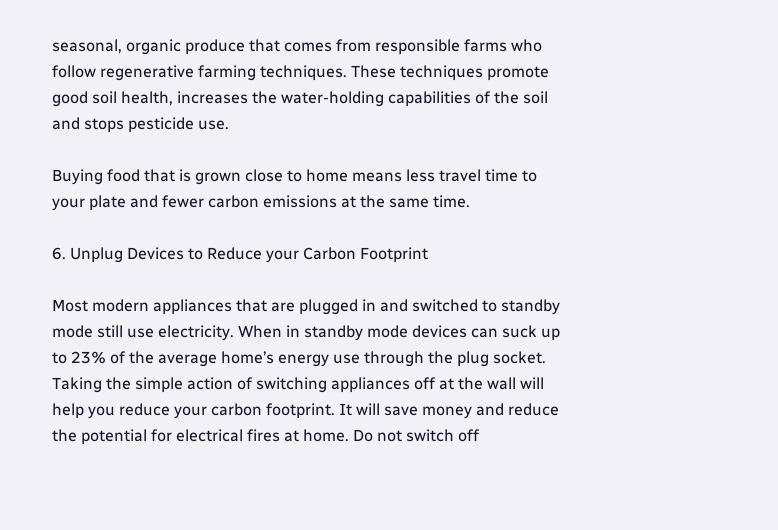seasonal, organic produce that comes from responsible farms who follow regenerative farming techniques. These techniques promote good soil health, increases the water-holding capabilities of the soil and stops pesticide use.

Buying food that is grown close to home means less travel time to your plate and fewer carbon emissions at the same time.

6. Unplug Devices to Reduce your Carbon Footprint

Most modern appliances that are plugged in and switched to standby mode still use electricity. When in standby mode devices can suck up to 23% of the average home’s energy use through the plug socket. Taking the simple action of switching appliances off at the wall will help you reduce your carbon footprint. It will save money and reduce the potential for electrical fires at home. Do not switch off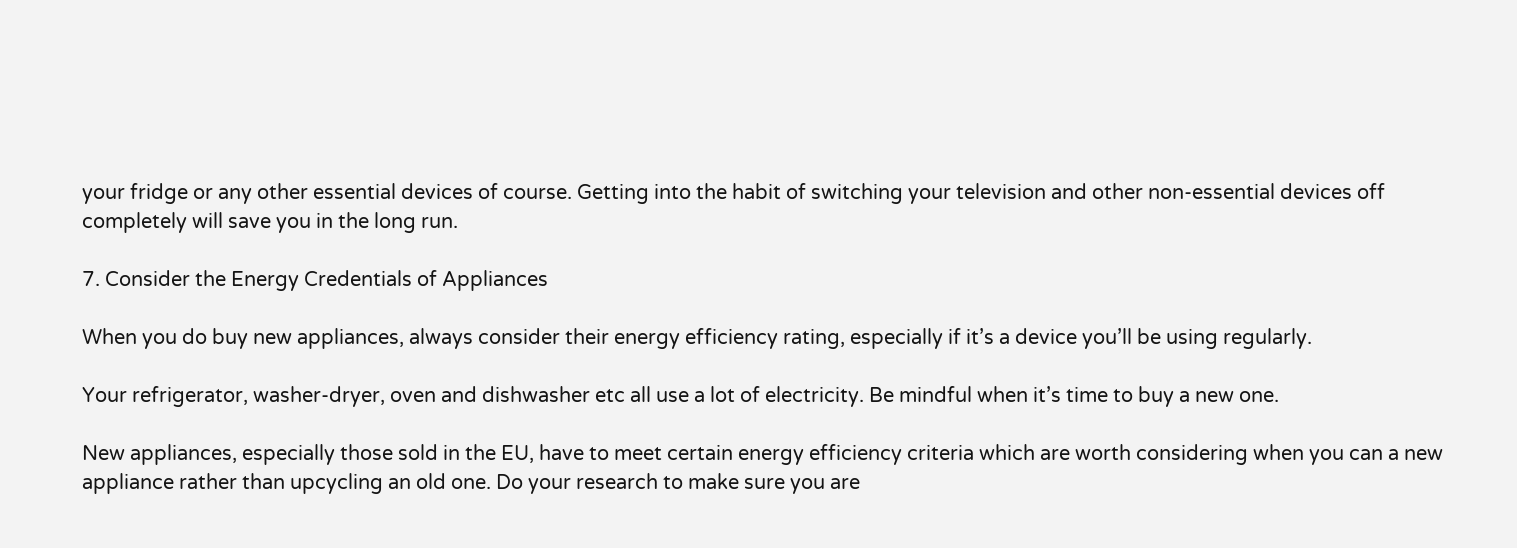your fridge or any other essential devices of course. Getting into the habit of switching your television and other non-essential devices off completely will save you in the long run.

7. Consider the Energy Credentials of Appliances

When you do buy new appliances, always consider their energy efficiency rating, especially if it’s a device you’ll be using regularly.

Your refrigerator, washer-dryer, oven and dishwasher etc all use a lot of electricity. Be mindful when it’s time to buy a new one.

New appliances, especially those sold in the EU, have to meet certain energy efficiency criteria which are worth considering when you can a new appliance rather than upcycling an old one. Do your research to make sure you are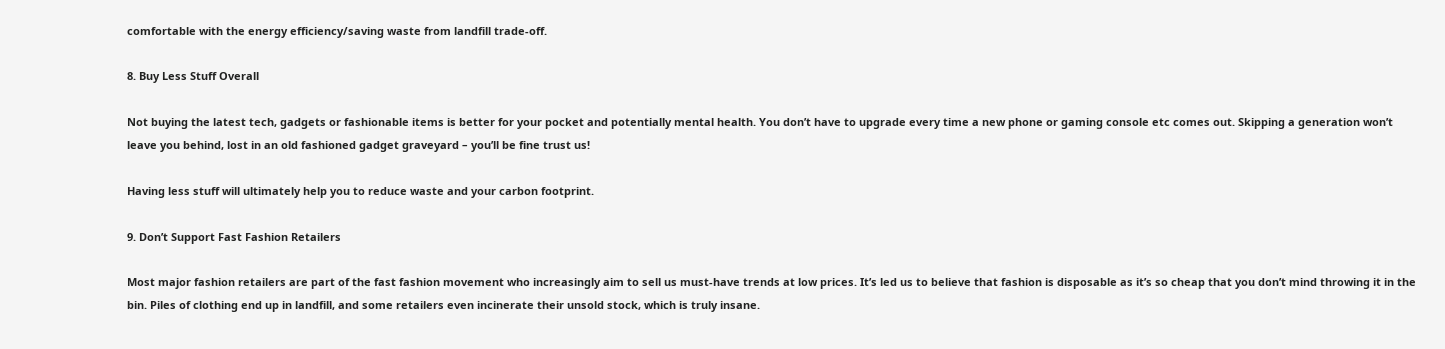comfortable with the energy efficiency/saving waste from landfill trade-off.

8. Buy Less Stuff Overall

Not buying the latest tech, gadgets or fashionable items is better for your pocket and potentially mental health. You don’t have to upgrade every time a new phone or gaming console etc comes out. Skipping a generation won’t leave you behind, lost in an old fashioned gadget graveyard – you’ll be fine trust us!

Having less stuff will ultimately help you to reduce waste and your carbon footprint.

9. Don’t Support Fast Fashion Retailers

Most major fashion retailers are part of the fast fashion movement who increasingly aim to sell us must-have trends at low prices. It’s led us to believe that fashion is disposable as it’s so cheap that you don’t mind throwing it in the bin. Piles of clothing end up in landfill, and some retailers even incinerate their unsold stock, which is truly insane.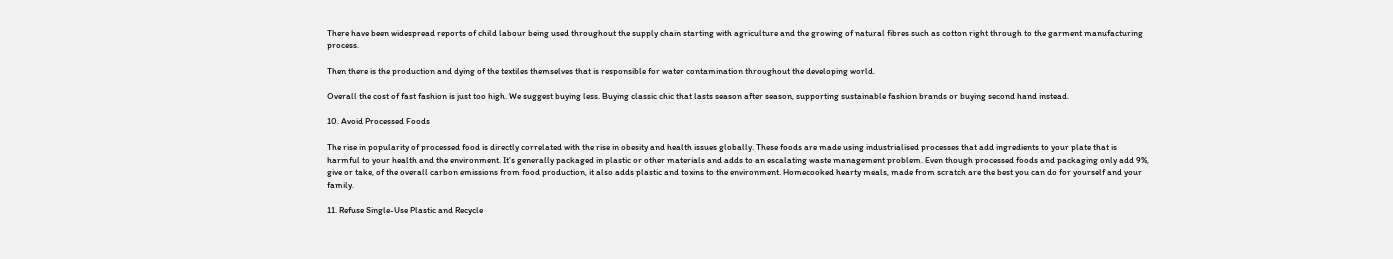There have been widespread reports of child labour being used throughout the supply chain starting with agriculture and the growing of natural fibres such as cotton right through to the garment manufacturing process.

Then there is the production and dying of the textiles themselves that is responsible for water contamination throughout the developing world.

Overall the cost of fast fashion is just too high. We suggest buying less. Buying classic chic that lasts season after season, supporting sustainable fashion brands or buying second hand instead.

10. Avoid Processed Foods

The rise in popularity of processed food is directly correlated with the rise in obesity and health issues globally. These foods are made using industrialised processes that add ingredients to your plate that is harmful to your health and the environment. It’s generally packaged in plastic or other materials and adds to an escalating waste management problem. Even though processed foods and packaging only add 9%, give or take, of the overall carbon emissions from food production, it also adds plastic and toxins to the environment. Homecooked hearty meals, made from scratch are the best you can do for yourself and your family.

11. Refuse Single-Use Plastic and Recycle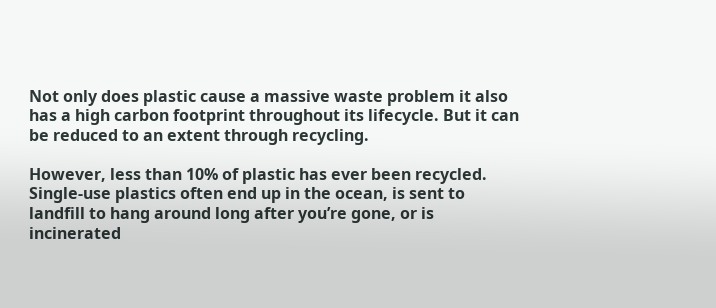Not only does plastic cause a massive waste problem it also has a high carbon footprint throughout its lifecycle. But it can be reduced to an extent through recycling.

However, less than 10% of plastic has ever been recycled. Single-use plastics often end up in the ocean, is sent to landfill to hang around long after you’re gone, or is incinerated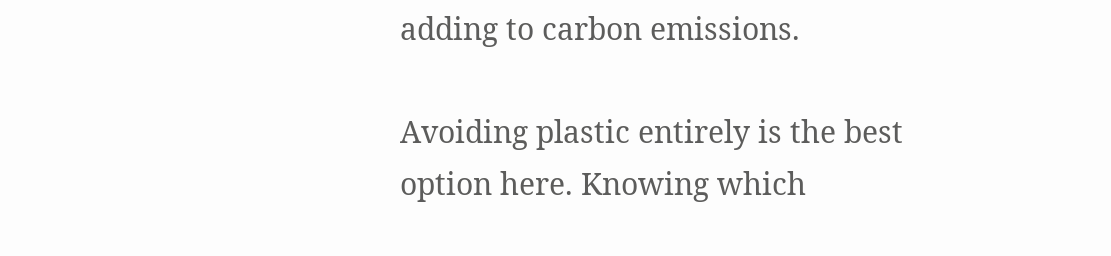adding to carbon emissions.

Avoiding plastic entirely is the best option here. Knowing which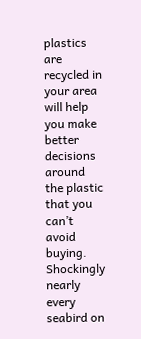plastics are recycled in your area will help you make better decisions around the plastic that you can’t avoid buying. Shockingly nearly every seabird on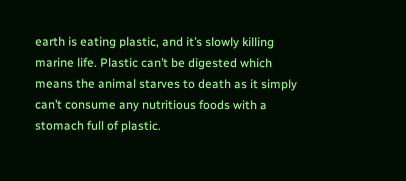earth is eating plastic, and it’s slowly killing marine life. Plastic can’t be digested which means the animal starves to death as it simply can’t consume any nutritious foods with a stomach full of plastic.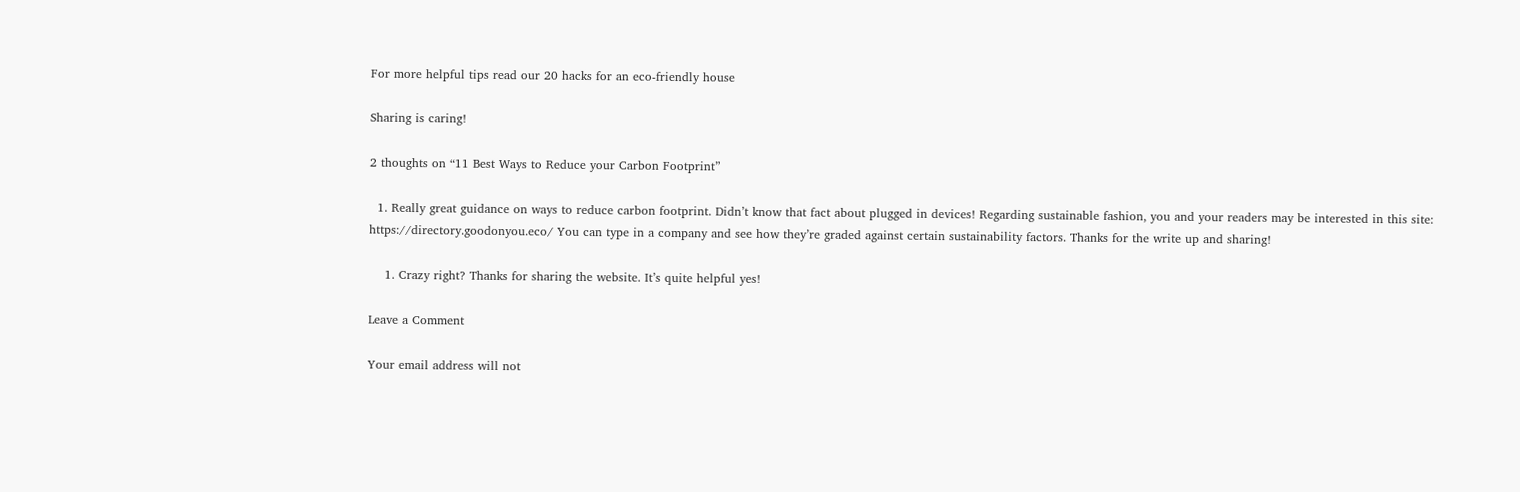For more helpful tips read our 20 hacks for an eco-friendly house

Sharing is caring!

2 thoughts on “11 Best Ways to Reduce your Carbon Footprint”

  1. Really great guidance on ways to reduce carbon footprint. Didn’t know that fact about plugged in devices! Regarding sustainable fashion, you and your readers may be interested in this site: https://directory.goodonyou.eco/ You can type in a company and see how they’re graded against certain sustainability factors. Thanks for the write up and sharing!

    1. Crazy right? Thanks for sharing the website. It’s quite helpful yes!

Leave a Comment

Your email address will not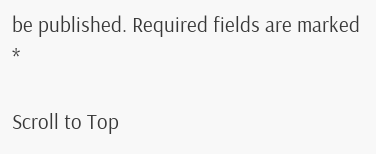be published. Required fields are marked *

Scroll to Top